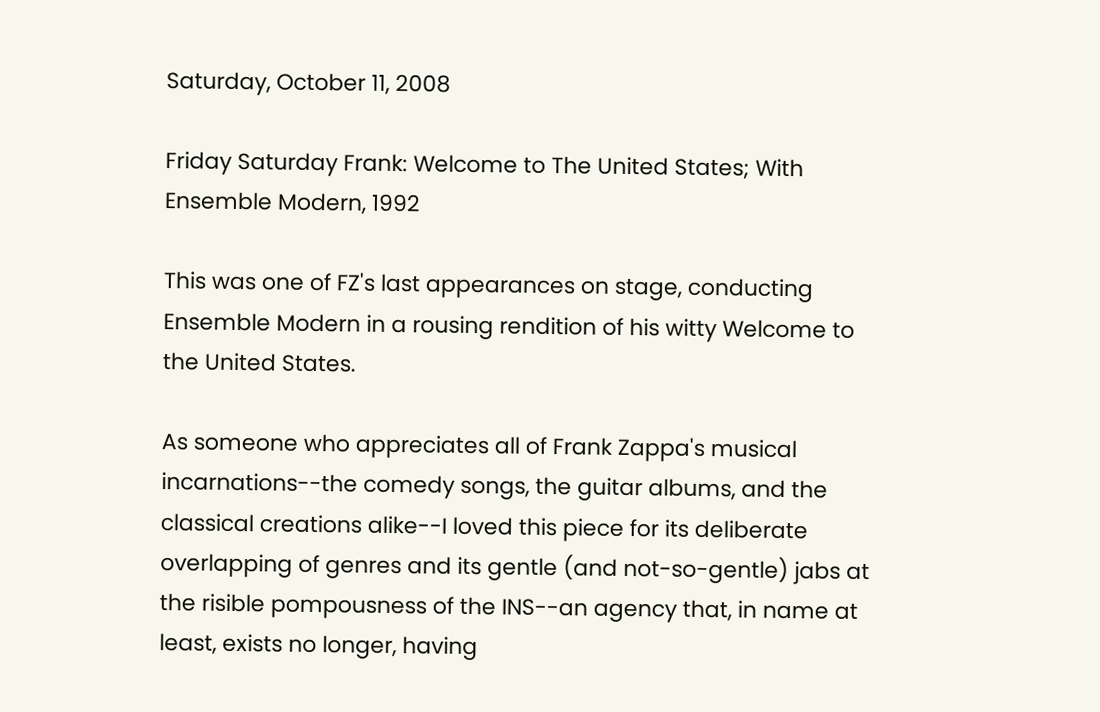Saturday, October 11, 2008

Friday Saturday Frank: Welcome to The United States; With Ensemble Modern, 1992

This was one of FZ's last appearances on stage, conducting Ensemble Modern in a rousing rendition of his witty Welcome to the United States.

As someone who appreciates all of Frank Zappa's musical incarnations--the comedy songs, the guitar albums, and the classical creations alike--I loved this piece for its deliberate overlapping of genres and its gentle (and not-so-gentle) jabs at the risible pompousness of the INS--an agency that, in name at least, exists no longer, having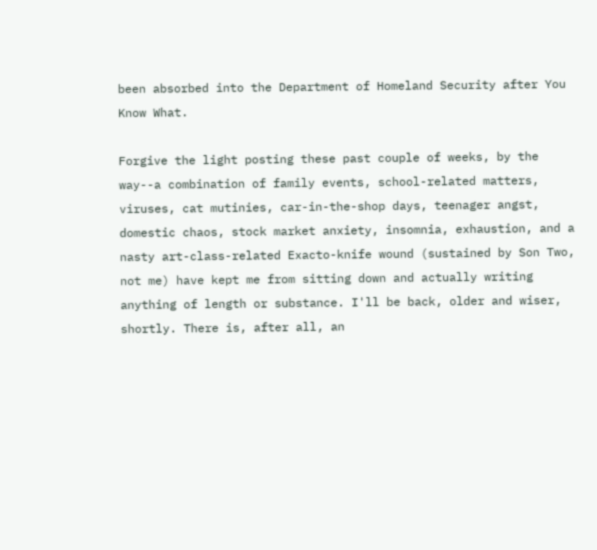been absorbed into the Department of Homeland Security after You Know What.

Forgive the light posting these past couple of weeks, by the way--a combination of family events, school-related matters, viruses, cat mutinies, car-in-the-shop days, teenager angst, domestic chaos, stock market anxiety, insomnia, exhaustion, and a nasty art-class-related Exacto-knife wound (sustained by Son Two, not me) have kept me from sitting down and actually writing anything of length or substance. I'll be back, older and wiser, shortly. There is, after all, an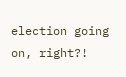election going on, right?!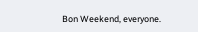Bon Weekend, everyone.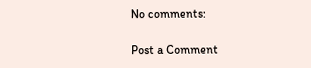No comments:

Post a Comment